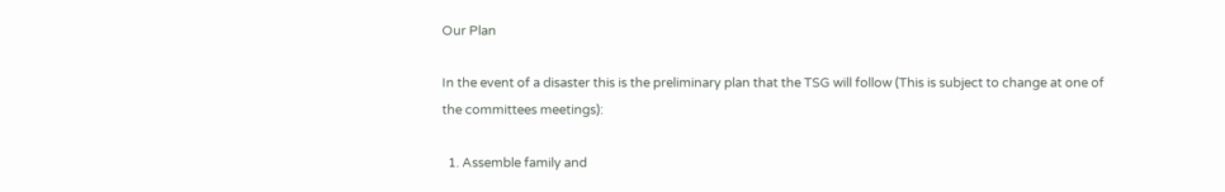Our Plan

In the event of a disaster this is the preliminary plan that the TSG will follow (This is subject to change at one of the committees meetings):

  1. Assemble family and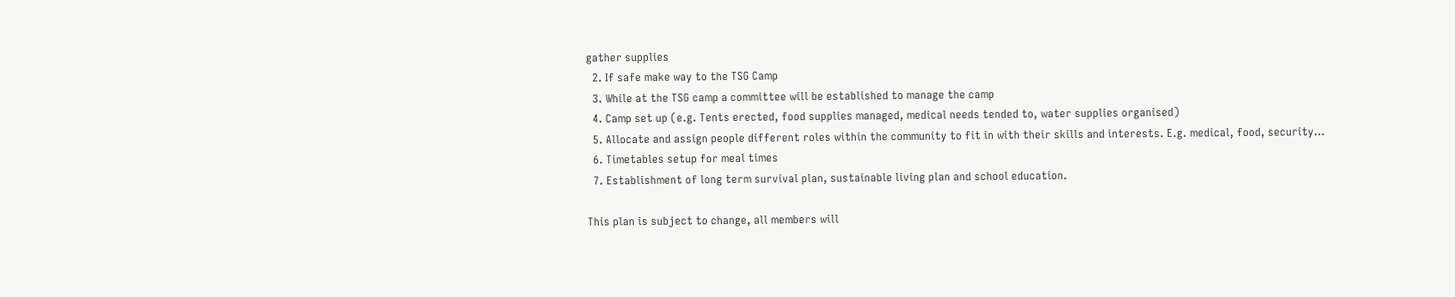gather supplies
  2. If safe make way to the TSG Camp
  3. While at the TSG camp a committee will be established to manage the camp
  4. Camp set up (e.g. Tents erected, food supplies managed, medical needs tended to, water supplies organised)
  5. Allocate and assign people different roles within the community to fit in with their skills and interests. E.g. medical, food, security…
  6. Timetables setup for meal times
  7. Establishment of long term survival plan, sustainable living plan and school education.

This plan is subject to change, all members will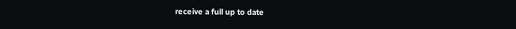receive a full up to date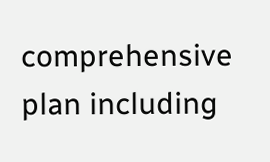comprehensive plan including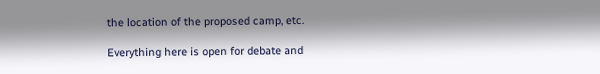the location of the proposed camp, etc.

Everything here is open for debate and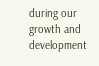during our growth and development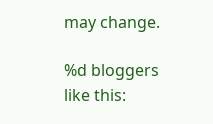may change.

%d bloggers like this: